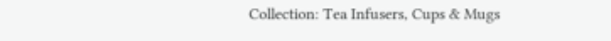Collection: Tea Infusers, Cups & Mugs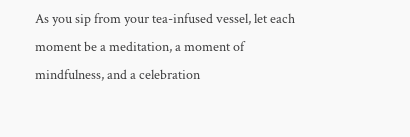As you sip from your tea-infused vessel, let each moment be a meditation, a moment of mindfulness, and a celebration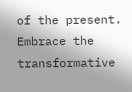of the present. Embrace the transformative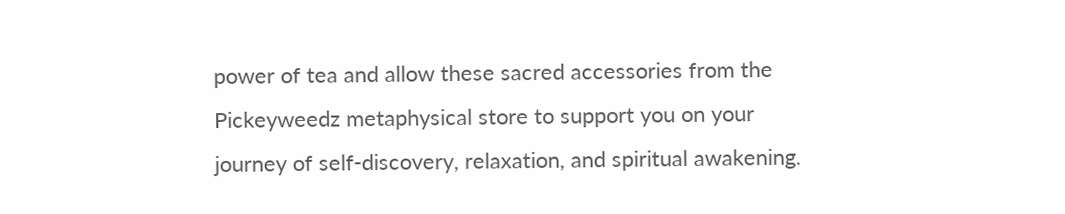power of tea and allow these sacred accessories from the Pickeyweedz metaphysical store to support you on your journey of self-discovery, relaxation, and spiritual awakening.